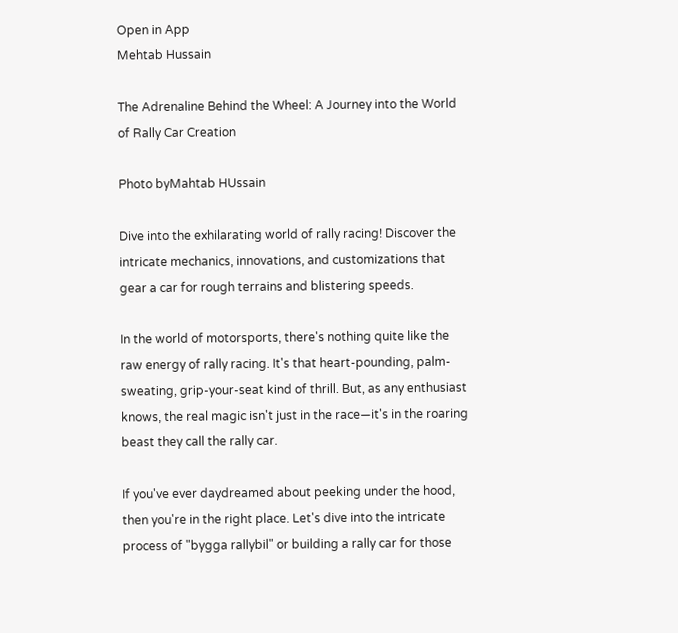Open in App
Mehtab Hussain

The Adrenaline Behind the Wheel: A Journey into the World of Rally Car Creation

Photo byMahtab HUssain

Dive into the exhilarating world of rally racing! Discover the intricate mechanics, innovations, and customizations that gear a car for rough terrains and blistering speeds.

In the world of motorsports, there's nothing quite like the raw energy of rally racing. It's that heart-pounding, palm-sweating, grip-your-seat kind of thrill. But, as any enthusiast knows, the real magic isn't just in the race—it's in the roaring beast they call the rally car.

If you've ever daydreamed about peeking under the hood, then you're in the right place. Let's dive into the intricate process of "bygga rallybil" or building a rally car for those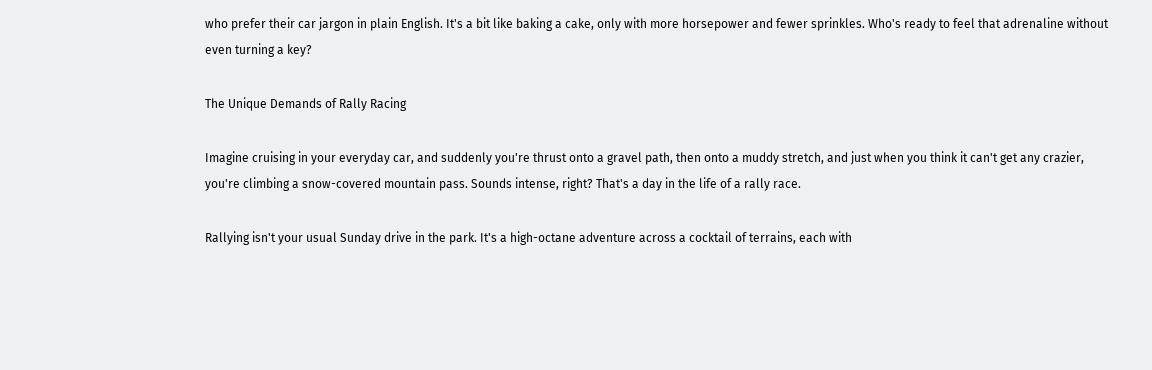who prefer their car jargon in plain English. It's a bit like baking a cake, only with more horsepower and fewer sprinkles. Who's ready to feel that adrenaline without even turning a key?

The Unique Demands of Rally Racing

Imagine cruising in your everyday car, and suddenly you're thrust onto a gravel path, then onto a muddy stretch, and just when you think it can't get any crazier, you're climbing a snow-covered mountain pass. Sounds intense, right? That's a day in the life of a rally race.

Rallying isn't your usual Sunday drive in the park. It's a high-octane adventure across a cocktail of terrains, each with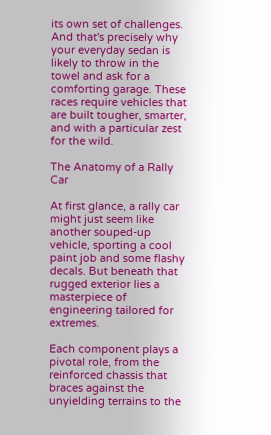its own set of challenges. And that's precisely why your everyday sedan is likely to throw in the towel and ask for a comforting garage. These races require vehicles that are built tougher, smarter, and with a particular zest for the wild.

The Anatomy of a Rally Car

At first glance, a rally car might just seem like another souped-up vehicle, sporting a cool paint job and some flashy decals. But beneath that rugged exterior lies a masterpiece of engineering tailored for extremes.

Each component plays a pivotal role, from the reinforced chassis that braces against the unyielding terrains to the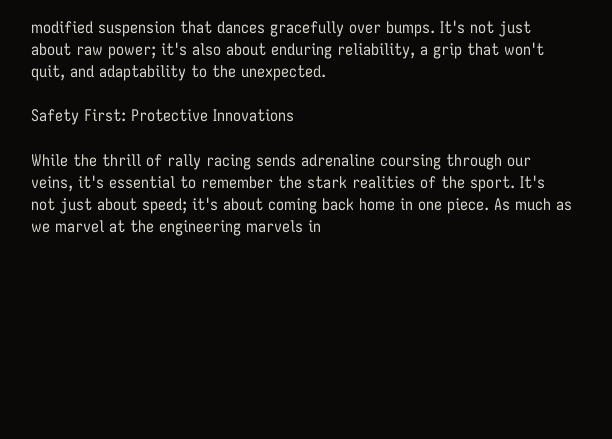modified suspension that dances gracefully over bumps. It's not just about raw power; it's also about enduring reliability, a grip that won't quit, and adaptability to the unexpected.

Safety First: Protective Innovations

While the thrill of rally racing sends adrenaline coursing through our veins, it's essential to remember the stark realities of the sport. It's not just about speed; it's about coming back home in one piece. As much as we marvel at the engineering marvels in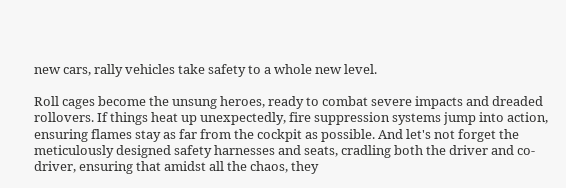new cars, rally vehicles take safety to a whole new level.

Roll cages become the unsung heroes, ready to combat severe impacts and dreaded rollovers. If things heat up unexpectedly, fire suppression systems jump into action, ensuring flames stay as far from the cockpit as possible. And let's not forget the meticulously designed safety harnesses and seats, cradling both the driver and co-driver, ensuring that amidst all the chaos, they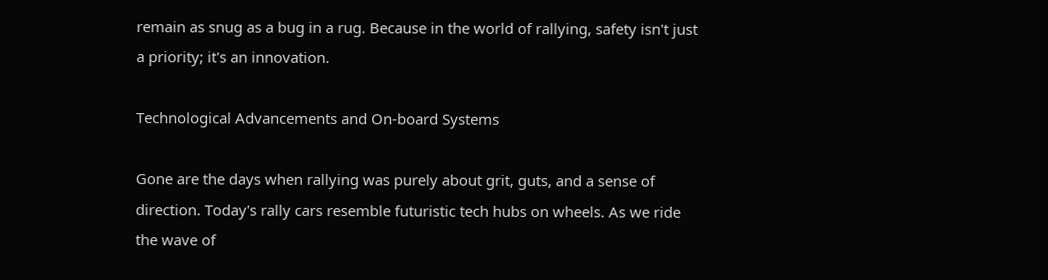remain as snug as a bug in a rug. Because in the world of rallying, safety isn't just a priority; it's an innovation.

Technological Advancements and On-board Systems

Gone are the days when rallying was purely about grit, guts, and a sense of direction. Today's rally cars resemble futuristic tech hubs on wheels. As we ride the wave of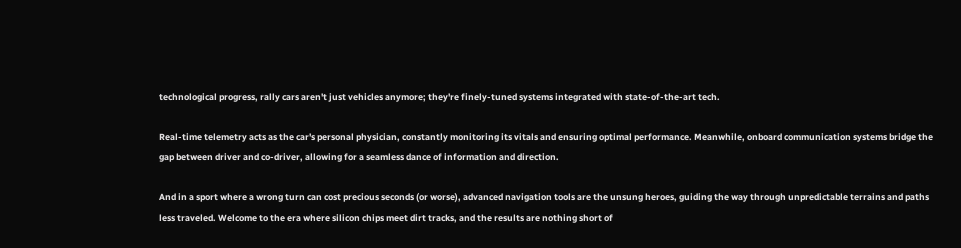technological progress, rally cars aren't just vehicles anymore; they're finely-tuned systems integrated with state-of-the-art tech.

Real-time telemetry acts as the car's personal physician, constantly monitoring its vitals and ensuring optimal performance. Meanwhile, onboard communication systems bridge the gap between driver and co-driver, allowing for a seamless dance of information and direction.

And in a sport where a wrong turn can cost precious seconds (or worse), advanced navigation tools are the unsung heroes, guiding the way through unpredictable terrains and paths less traveled. Welcome to the era where silicon chips meet dirt tracks, and the results are nothing short of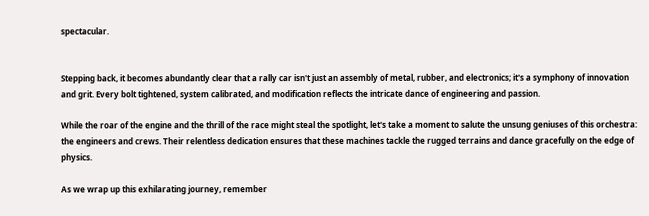spectacular.


Stepping back, it becomes abundantly clear that a rally car isn't just an assembly of metal, rubber, and electronics; it's a symphony of innovation and grit. Every bolt tightened, system calibrated, and modification reflects the intricate dance of engineering and passion.

While the roar of the engine and the thrill of the race might steal the spotlight, let's take a moment to salute the unsung geniuses of this orchestra: the engineers and crews. Their relentless dedication ensures that these machines tackle the rugged terrains and dance gracefully on the edge of physics.

As we wrap up this exhilarating journey, remember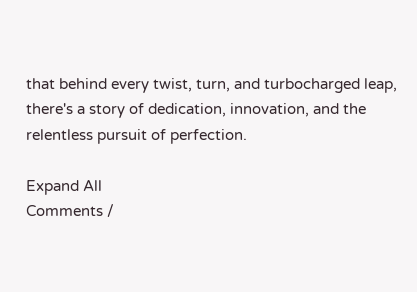that behind every twist, turn, and turbocharged leap, there's a story of dedication, innovation, and the relentless pursuit of perfection.

Expand All
Comments /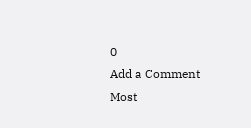0
Add a Comment
Most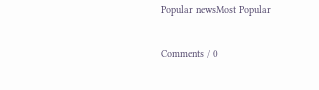Popular newsMost Popular

Comments / 0